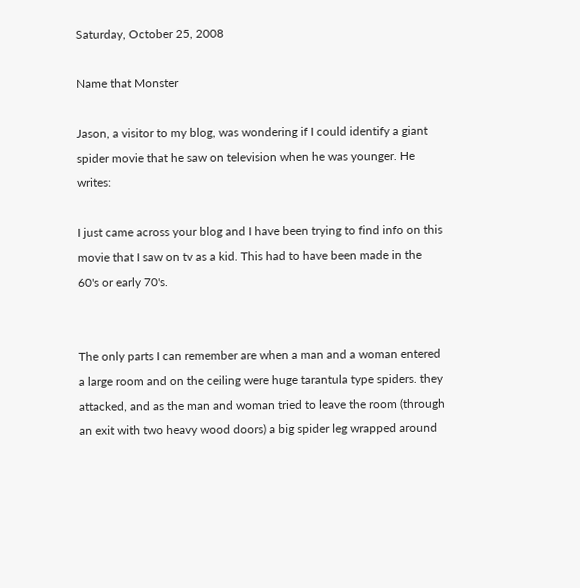Saturday, October 25, 2008

Name that Monster

Jason, a visitor to my blog, was wondering if I could identify a giant spider movie that he saw on television when he was younger. He writes:

I just came across your blog and I have been trying to find info on this movie that I saw on tv as a kid. This had to have been made in the 60's or early 70's.


The only parts I can remember are when a man and a woman entered a large room and on the ceiling were huge tarantula type spiders. they attacked, and as the man and woman tried to leave the room (through an exit with two heavy wood doors) a big spider leg wrapped around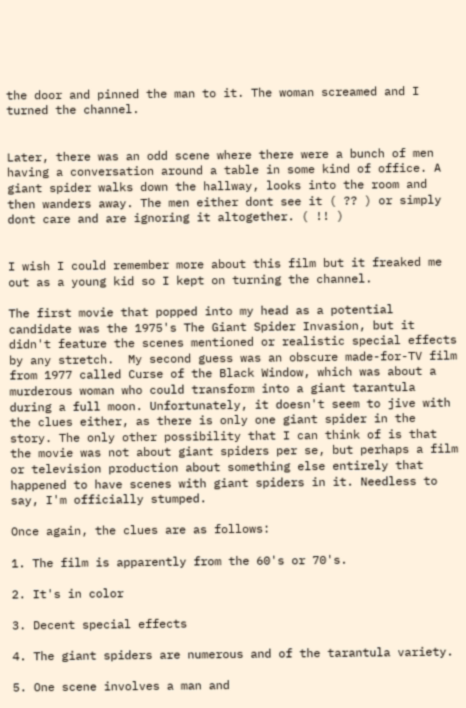the door and pinned the man to it. The woman screamed and I turned the channel.


Later, there was an odd scene where there were a bunch of men having a conversation around a table in some kind of office. A giant spider walks down the hallway, looks into the room and then wanders away. The men either dont see it ( ?? ) or simply dont care and are ignoring it altogether. ( !! )


I wish I could remember more about this film but it freaked me out as a young kid so I kept on turning the channel.

The first movie that popped into my head as a potential candidate was the 1975's The Giant Spider Invasion, but it didn't feature the scenes mentioned or realistic special effects by any stretch.  My second guess was an obscure made-for-TV film from 1977 called Curse of the Black Window, which was about a murderous woman who could transform into a giant tarantula during a full moon. Unfortunately, it doesn't seem to jive with the clues either, as there is only one giant spider in the story. The only other possibility that I can think of is that the movie was not about giant spiders per se, but perhaps a film or television production about something else entirely that happened to have scenes with giant spiders in it. Needless to say, I'm officially stumped.

Once again, the clues are as follows:

1. The film is apparently from the 60's or 70's.

2. It's in color

3. Decent special effects

4. The giant spiders are numerous and of the tarantula variety.

5. One scene involves a man and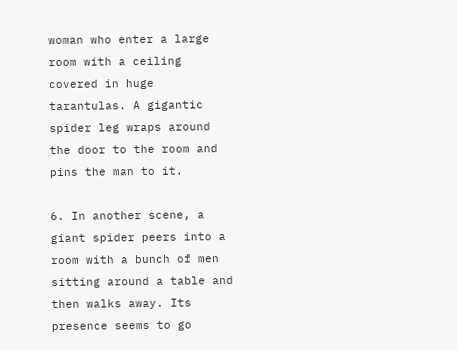woman who enter a large room with a ceiling covered in huge tarantulas. A gigantic spider leg wraps around the door to the room and pins the man to it.

6. In another scene, a giant spider peers into a room with a bunch of men sitting around a table and then walks away. Its presence seems to go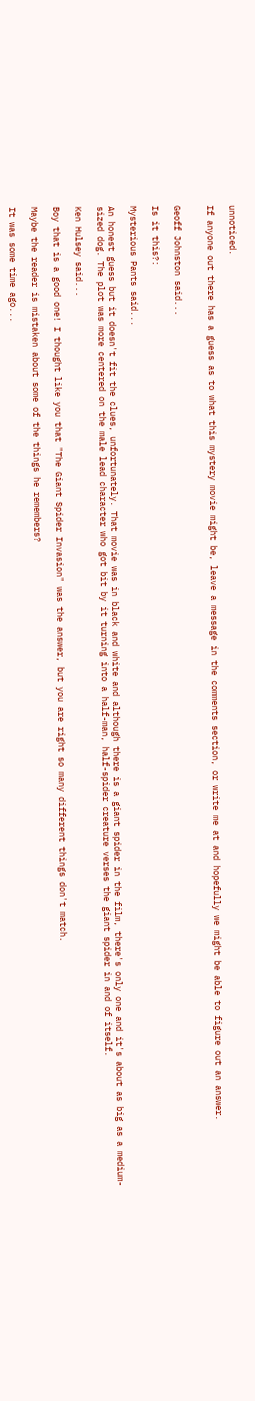unnoticed.

If anyone out there has a guess as to what this mystery movie might be, leave a message in the comments section, or write me at and hopefully we might be able to figure out an answer.


Geoff Johnston said...

Is it this?:

Mysterious Pants said...

An honest guess but it doesn't fit the clues, unfortunately. That movie was in black and white and although there is a giant spider in the film, there's only one and it's about as big as a medium-sized dog. The plot was more centered on the male lead character who got bit by it turning into a half-man, half-spider creature verses the giant spider in and of itself.

Ken Hulsey said...

Boy that is a good one! I thought like you that "The Giant Spider Invasion" was the answer, but you are right so many different things don't match.

Maybe the reader is mistaken about some of the things he remembers?

It was some time ago...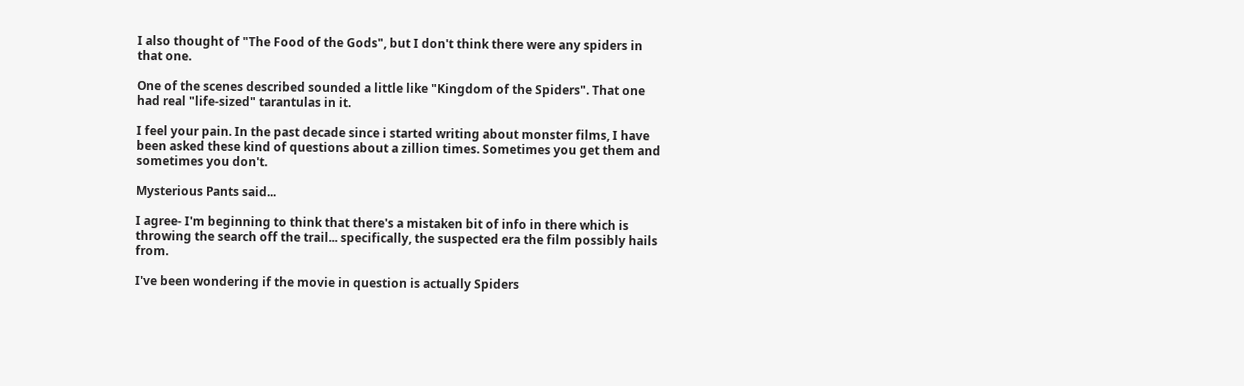I also thought of "The Food of the Gods", but I don't think there were any spiders in that one.

One of the scenes described sounded a little like "Kingdom of the Spiders". That one had real "life-sized" tarantulas in it.

I feel your pain. In the past decade since i started writing about monster films, I have been asked these kind of questions about a zillion times. Sometimes you get them and sometimes you don't.

Mysterious Pants said...

I agree- I'm beginning to think that there's a mistaken bit of info in there which is throwing the search off the trail... specifically, the suspected era the film possibly hails from.

I've been wondering if the movie in question is actually Spiders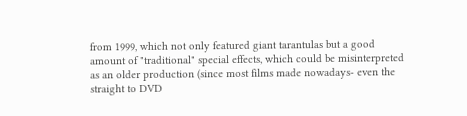from 1999, which not only featured giant tarantulas but a good amount of "traditional" special effects, which could be misinterpreted as an older production (since most films made nowadays- even the straight to DVD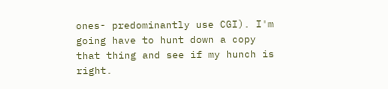ones- predominantly use CGI). I'm going have to hunt down a copy that thing and see if my hunch is right.